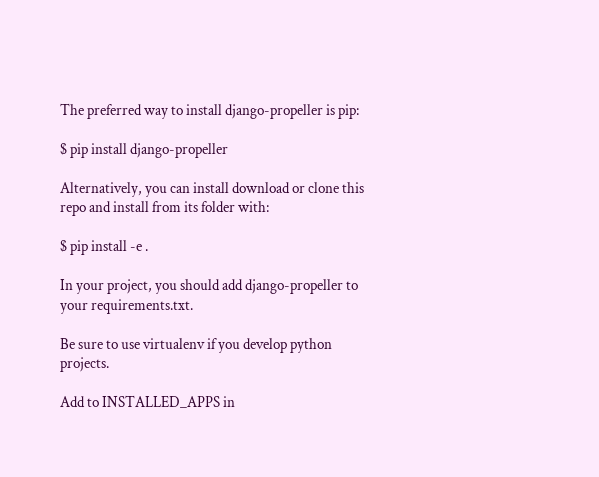The preferred way to install django-propeller is pip:

$ pip install django-propeller

Alternatively, you can install download or clone this repo and install from its folder with:

$ pip install -e .

In your project, you should add django-propeller to your requirements.txt.

Be sure to use virtualenv if you develop python projects.

Add to INSTALLED_APPS in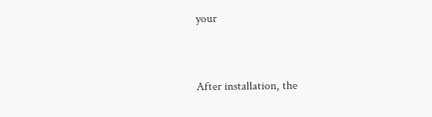your


After installation, the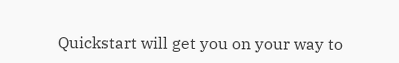Quickstart will get you on your way to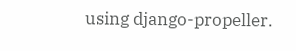using django-propeller.